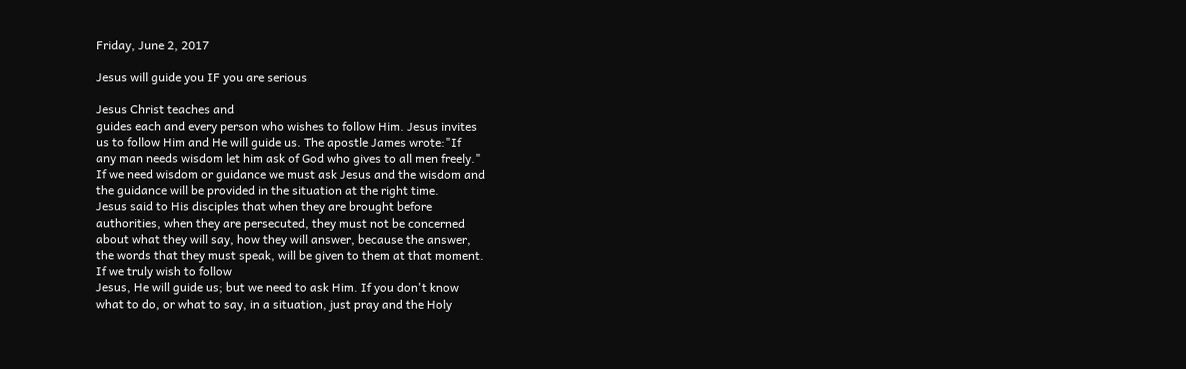Friday, June 2, 2017

Jesus will guide you IF you are serious

Jesus Christ teaches and
guides each and every person who wishes to follow Him. Jesus invites
us to follow Him and He will guide us. The apostle James wrote:"If
any man needs wisdom let him ask of God who gives to all men freely."
If we need wisdom or guidance we must ask Jesus and the wisdom and
the guidance will be provided in the situation at the right time.
Jesus said to His disciples that when they are brought before
authorities, when they are persecuted, they must not be concerned
about what they will say, how they will answer, because the answer,
the words that they must speak, will be given to them at that moment.
If we truly wish to follow
Jesus, He will guide us; but we need to ask Him. If you don't know
what to do, or what to say, in a situation, just pray and the Holy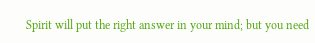Spirit will put the right answer in your mind; but you need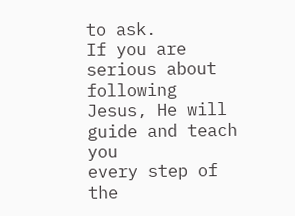to ask.
If you are serious about following Jesus, He will guide and teach you
every step of the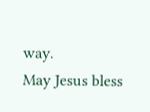way.
May Jesus bless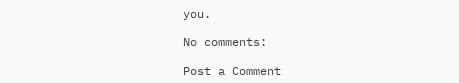you.

No comments:

Post a Comment